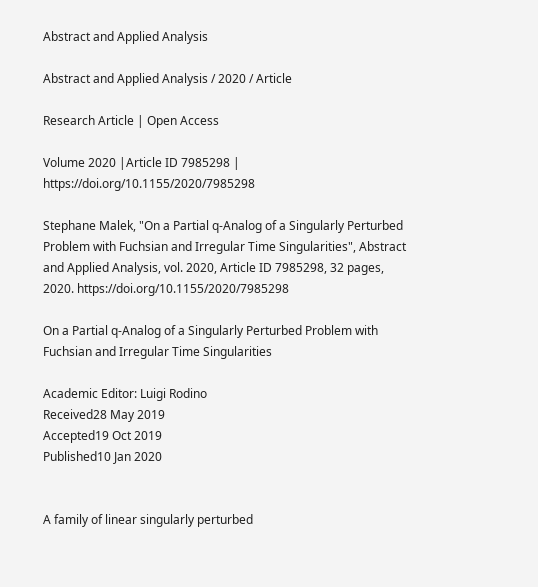Abstract and Applied Analysis

Abstract and Applied Analysis / 2020 / Article

Research Article | Open Access

Volume 2020 |Article ID 7985298 | https://doi.org/10.1155/2020/7985298

Stephane Malek, "On a Partial q-Analog of a Singularly Perturbed Problem with Fuchsian and Irregular Time Singularities", Abstract and Applied Analysis, vol. 2020, Article ID 7985298, 32 pages, 2020. https://doi.org/10.1155/2020/7985298

On a Partial q-Analog of a Singularly Perturbed Problem with Fuchsian and Irregular Time Singularities

Academic Editor: Luigi Rodino
Received28 May 2019
Accepted19 Oct 2019
Published10 Jan 2020


A family of linear singularly perturbed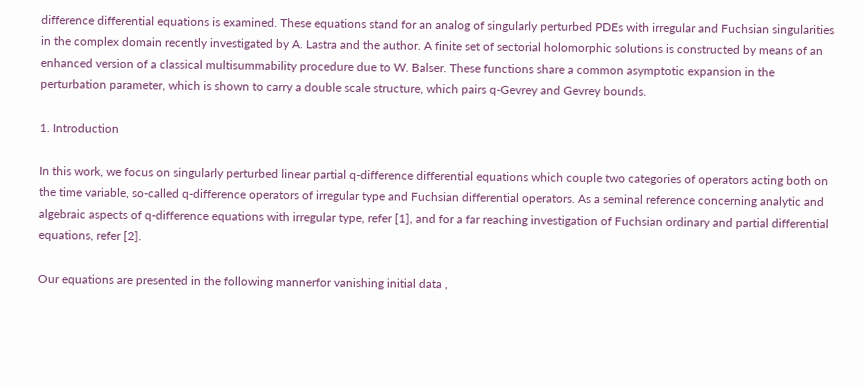difference differential equations is examined. These equations stand for an analog of singularly perturbed PDEs with irregular and Fuchsian singularities in the complex domain recently investigated by A. Lastra and the author. A finite set of sectorial holomorphic solutions is constructed by means of an enhanced version of a classical multisummability procedure due to W. Balser. These functions share a common asymptotic expansion in the perturbation parameter, which is shown to carry a double scale structure, which pairs q-Gevrey and Gevrey bounds.

1. Introduction

In this work, we focus on singularly perturbed linear partial q-difference differential equations which couple two categories of operators acting both on the time variable, so-called q-difference operators of irregular type and Fuchsian differential operators. As a seminal reference concerning analytic and algebraic aspects of q-difference equations with irregular type, refer [1], and for a far reaching investigation of Fuchsian ordinary and partial differential equations, refer [2].

Our equations are presented in the following mannerfor vanishing initial data ,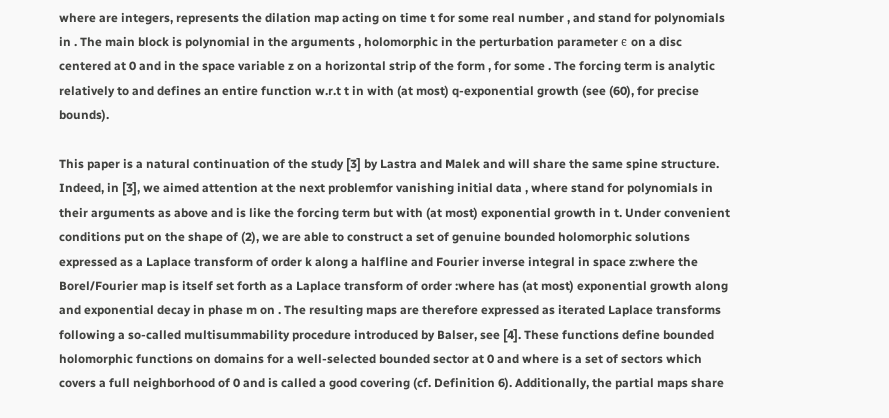where are integers, represents the dilation map acting on time t for some real number , and stand for polynomials in . The main block is polynomial in the arguments , holomorphic in the perturbation parameter ϵ on a disc centered at 0 and in the space variable z on a horizontal strip of the form , for some . The forcing term is analytic relatively to and defines an entire function w.r.t t in with (at most) q-exponential growth (see (60), for precise bounds).

This paper is a natural continuation of the study [3] by Lastra and Malek and will share the same spine structure. Indeed, in [3], we aimed attention at the next problemfor vanishing initial data , where stand for polynomials in their arguments as above and is like the forcing term but with (at most) exponential growth in t. Under convenient conditions put on the shape of (2), we are able to construct a set of genuine bounded holomorphic solutions expressed as a Laplace transform of order k along a halfline and Fourier inverse integral in space z:where the Borel/Fourier map is itself set forth as a Laplace transform of order :where has (at most) exponential growth along and exponential decay in phase m on . The resulting maps are therefore expressed as iterated Laplace transforms following a so-called multisummability procedure introduced by Balser, see [4]. These functions define bounded holomorphic functions on domains for a well-selected bounded sector at 0 and where is a set of sectors which covers a full neighborhood of 0 and is called a good covering (cf. Definition 6). Additionally, the partial maps share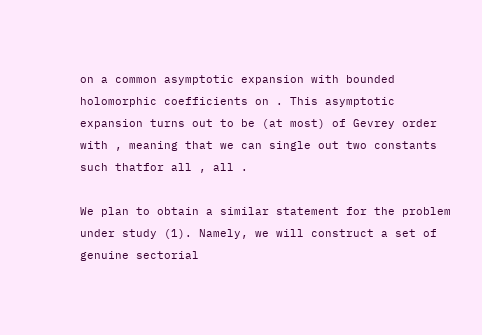on a common asymptotic expansion with bounded holomorphic coefficients on . This asymptotic expansion turns out to be (at most) of Gevrey order with , meaning that we can single out two constants such thatfor all , all .

We plan to obtain a similar statement for the problem under study (1). Namely, we will construct a set of genuine sectorial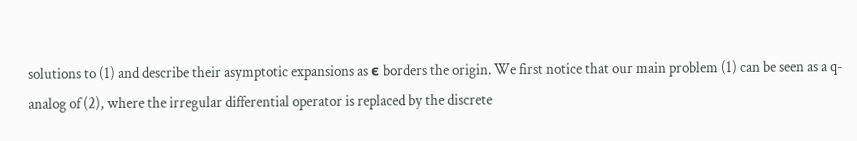solutions to (1) and describe their asymptotic expansions as ϵ borders the origin. We first notice that our main problem (1) can be seen as a q-analog of (2), where the irregular differential operator is replaced by the discrete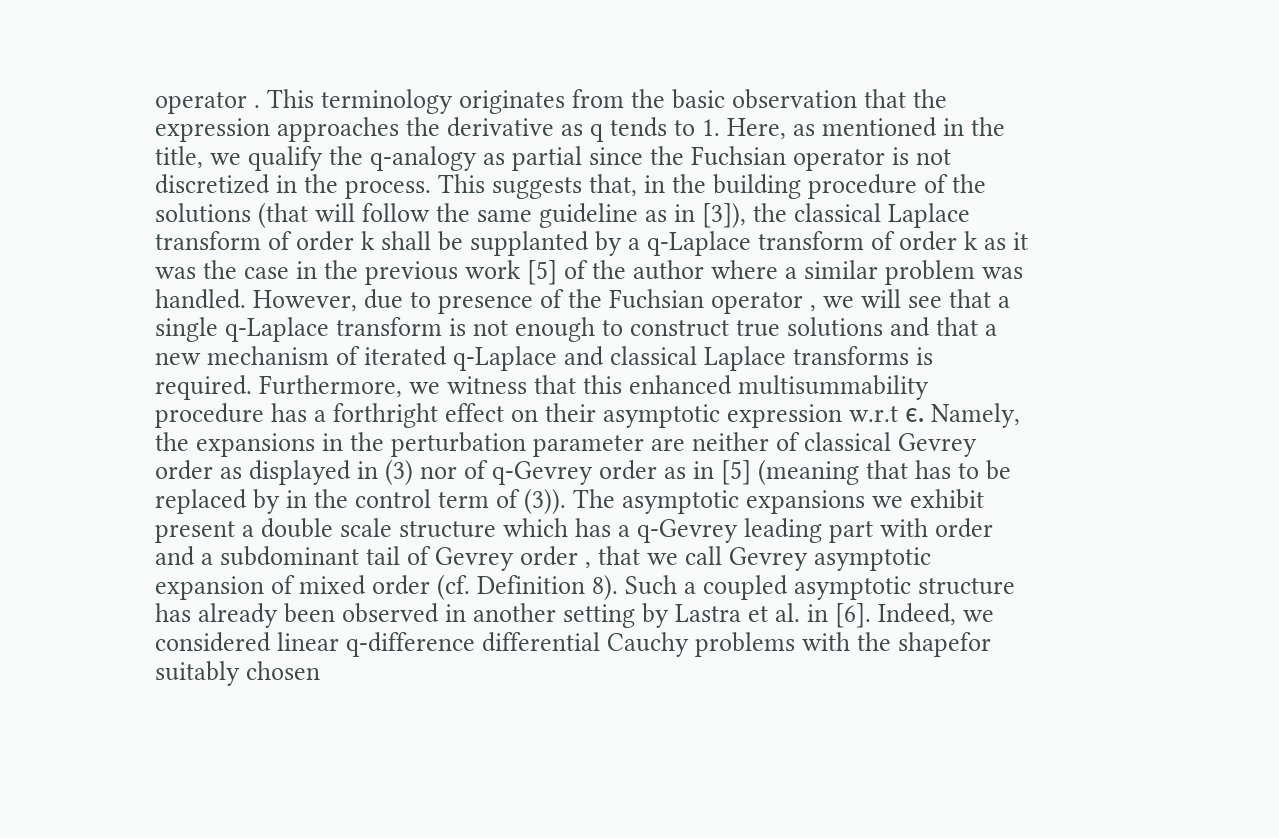operator . This terminology originates from the basic observation that the expression approaches the derivative as q tends to 1. Here, as mentioned in the title, we qualify the q-analogy as partial since the Fuchsian operator is not discretized in the process. This suggests that, in the building procedure of the solutions (that will follow the same guideline as in [3]), the classical Laplace transform of order k shall be supplanted by a q-Laplace transform of order k as it was the case in the previous work [5] of the author where a similar problem was handled. However, due to presence of the Fuchsian operator , we will see that a single q-Laplace transform is not enough to construct true solutions and that a new mechanism of iterated q-Laplace and classical Laplace transforms is required. Furthermore, we witness that this enhanced multisummability procedure has a forthright effect on their asymptotic expression w.r.t ϵ. Namely, the expansions in the perturbation parameter are neither of classical Gevrey order as displayed in (3) nor of q-Gevrey order as in [5] (meaning that has to be replaced by in the control term of (3)). The asymptotic expansions we exhibit present a double scale structure which has a q-Gevrey leading part with order and a subdominant tail of Gevrey order , that we call Gevrey asymptotic expansion of mixed order (cf. Definition 8). Such a coupled asymptotic structure has already been observed in another setting by Lastra et al. in [6]. Indeed, we considered linear q-difference differential Cauchy problems with the shapefor suitably chosen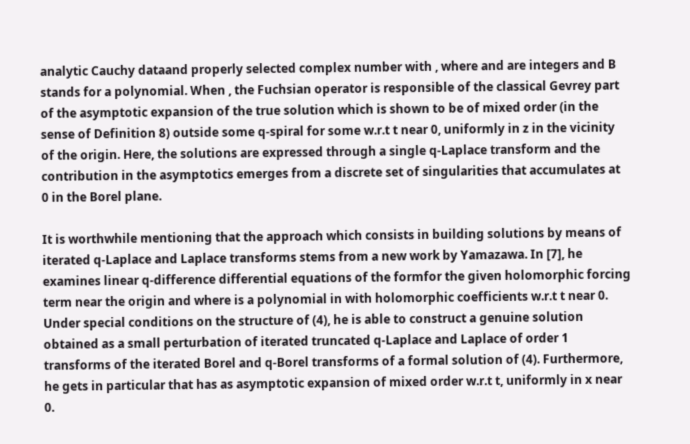analytic Cauchy dataand properly selected complex number with , where and are integers and B stands for a polynomial. When , the Fuchsian operator is responsible of the classical Gevrey part of the asymptotic expansion of the true solution which is shown to be of mixed order (in the sense of Definition 8) outside some q-spiral for some w.r.t t near 0, uniformly in z in the vicinity of the origin. Here, the solutions are expressed through a single q-Laplace transform and the contribution in the asymptotics emerges from a discrete set of singularities that accumulates at 0 in the Borel plane.

It is worthwhile mentioning that the approach which consists in building solutions by means of iterated q-Laplace and Laplace transforms stems from a new work by Yamazawa. In [7], he examines linear q-difference differential equations of the formfor the given holomorphic forcing term near the origin and where is a polynomial in with holomorphic coefficients w.r.t t near 0. Under special conditions on the structure of (4), he is able to construct a genuine solution obtained as a small perturbation of iterated truncated q-Laplace and Laplace of order 1 transforms of the iterated Borel and q-Borel transforms of a formal solution of (4). Furthermore, he gets in particular that has as asymptotic expansion of mixed order w.r.t t, uniformly in x near 0.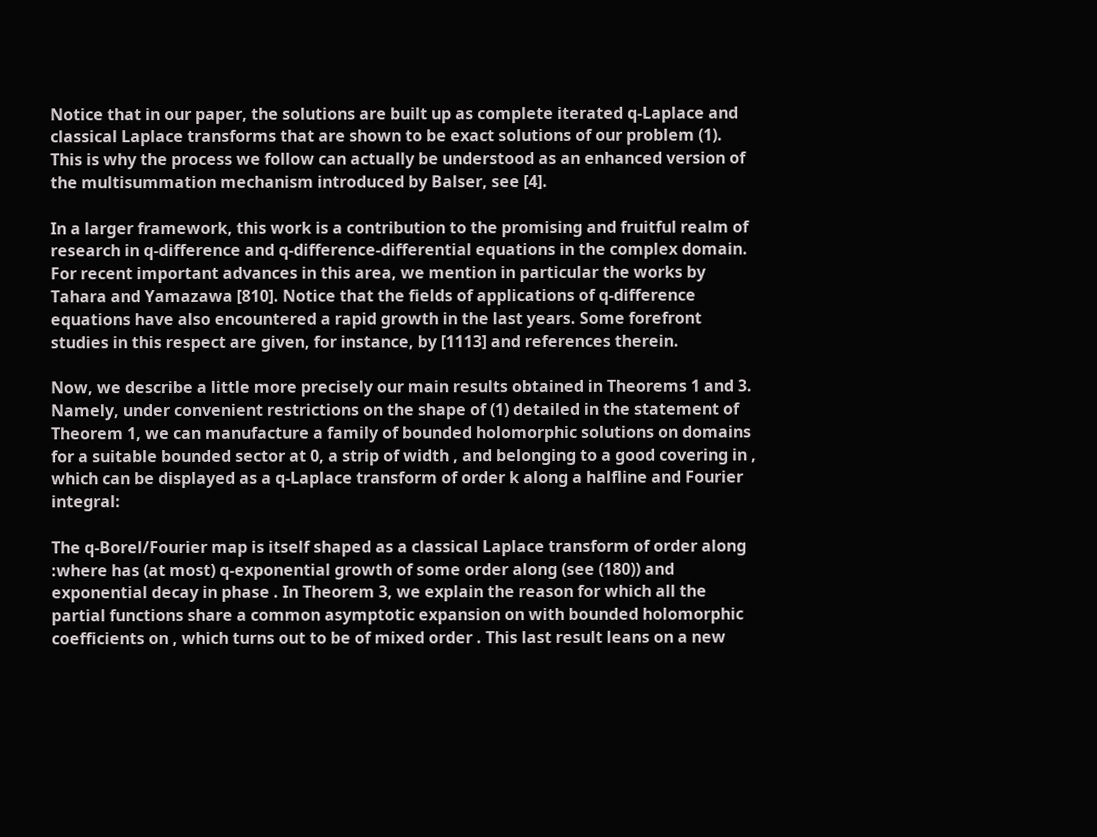Notice that in our paper, the solutions are built up as complete iterated q-Laplace and classical Laplace transforms that are shown to be exact solutions of our problem (1). This is why the process we follow can actually be understood as an enhanced version of the multisummation mechanism introduced by Balser, see [4].

In a larger framework, this work is a contribution to the promising and fruitful realm of research in q-difference and q-difference-differential equations in the complex domain. For recent important advances in this area, we mention in particular the works by Tahara and Yamazawa [810]. Notice that the fields of applications of q-difference equations have also encountered a rapid growth in the last years. Some forefront studies in this respect are given, for instance, by [1113] and references therein.

Now, we describe a little more precisely our main results obtained in Theorems 1 and 3. Namely, under convenient restrictions on the shape of (1) detailed in the statement of Theorem 1, we can manufacture a family of bounded holomorphic solutions on domains for a suitable bounded sector at 0, a strip of width , and belonging to a good covering in , which can be displayed as a q-Laplace transform of order k along a halfline and Fourier integral:

The q-Borel/Fourier map is itself shaped as a classical Laplace transform of order along :where has (at most) q-exponential growth of some order along (see (180)) and exponential decay in phase . In Theorem 3, we explain the reason for which all the partial functions share a common asymptotic expansion on with bounded holomorphic coefficients on , which turns out to be of mixed order . This last result leans on a new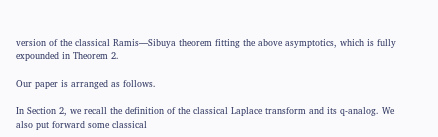version of the classical Ramis—Sibuya theorem fitting the above asymptotics, which is fully expounded in Theorem 2.

Our paper is arranged as follows.

In Section 2, we recall the definition of the classical Laplace transform and its q-analog. We also put forward some classical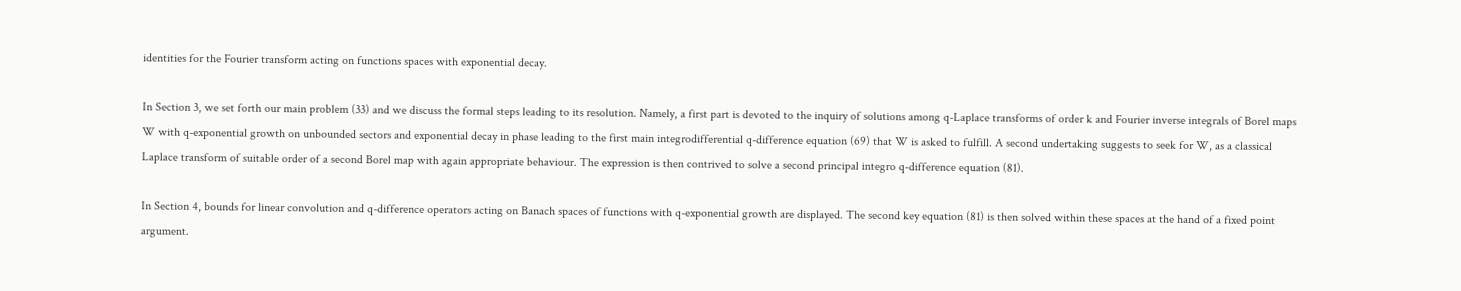identities for the Fourier transform acting on functions spaces with exponential decay.

In Section 3, we set forth our main problem (33) and we discuss the formal steps leading to its resolution. Namely, a first part is devoted to the inquiry of solutions among q-Laplace transforms of order k and Fourier inverse integrals of Borel maps W with q-exponential growth on unbounded sectors and exponential decay in phase leading to the first main integrodifferential q-difference equation (69) that W is asked to fulfill. A second undertaking suggests to seek for W, as a classical Laplace transform of suitable order of a second Borel map with again appropriate behaviour. The expression is then contrived to solve a second principal integro q-difference equation (81).

In Section 4, bounds for linear convolution and q-difference operators acting on Banach spaces of functions with q-exponential growth are displayed. The second key equation (81) is then solved within these spaces at the hand of a fixed point argument.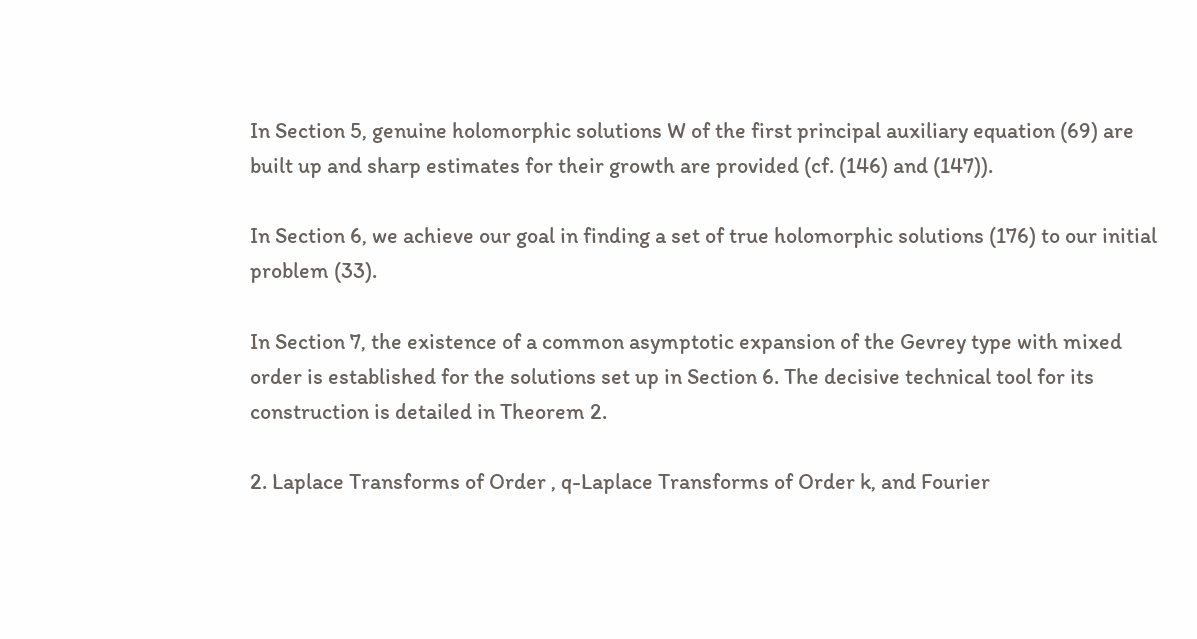In Section 5, genuine holomorphic solutions W of the first principal auxiliary equation (69) are built up and sharp estimates for their growth are provided (cf. (146) and (147)).

In Section 6, we achieve our goal in finding a set of true holomorphic solutions (176) to our initial problem (33).

In Section 7, the existence of a common asymptotic expansion of the Gevrey type with mixed order is established for the solutions set up in Section 6. The decisive technical tool for its construction is detailed in Theorem 2.

2. Laplace Transforms of Order , q-Laplace Transforms of Order k, and Fourier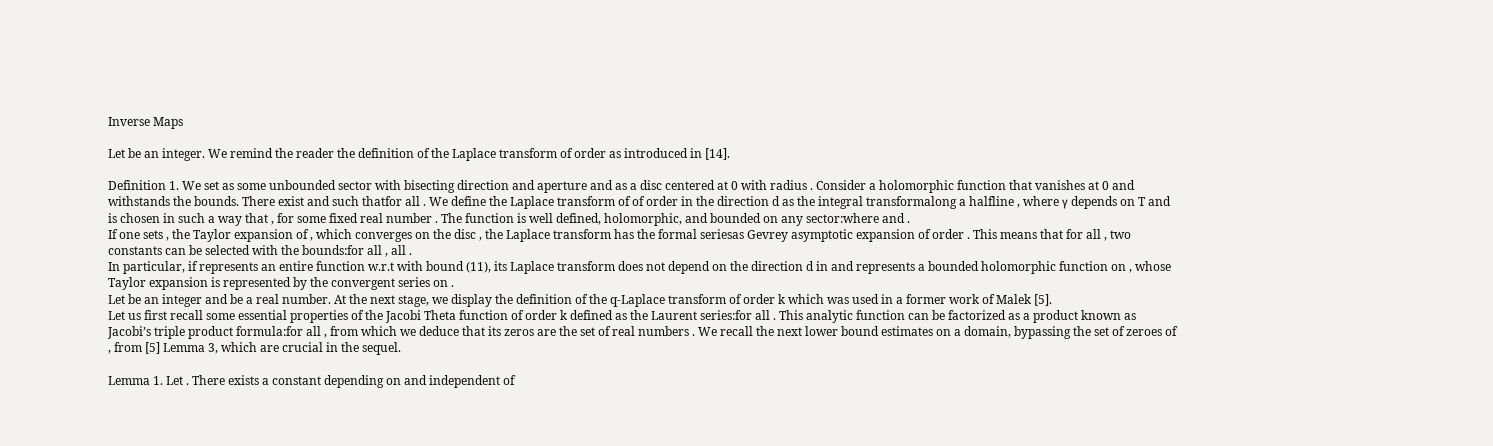Inverse Maps

Let be an integer. We remind the reader the definition of the Laplace transform of order as introduced in [14].

Definition 1. We set as some unbounded sector with bisecting direction and aperture and as a disc centered at 0 with radius . Consider a holomorphic function that vanishes at 0 and withstands the bounds. There exist and such thatfor all . We define the Laplace transform of of order in the direction d as the integral transformalong a halfline , where γ depends on T and is chosen in such a way that , for some fixed real number . The function is well defined, holomorphic, and bounded on any sector:where and .
If one sets , the Taylor expansion of , which converges on the disc , the Laplace transform has the formal seriesas Gevrey asymptotic expansion of order . This means that for all , two constants can be selected with the bounds:for all , all .
In particular, if represents an entire function w.r.t with bound (11), its Laplace transform does not depend on the direction d in and represents a bounded holomorphic function on , whose Taylor expansion is represented by the convergent series on .
Let be an integer and be a real number. At the next stage, we display the definition of the q-Laplace transform of order k which was used in a former work of Malek [5].
Let us first recall some essential properties of the Jacobi Theta function of order k defined as the Laurent series:for all . This analytic function can be factorized as a product known as Jacobi’s triple product formula:for all , from which we deduce that its zeros are the set of real numbers . We recall the next lower bound estimates on a domain, bypassing the set of zeroes of , from [5] Lemma 3, which are crucial in the sequel.

Lemma 1. Let . There exists a constant depending on and independent of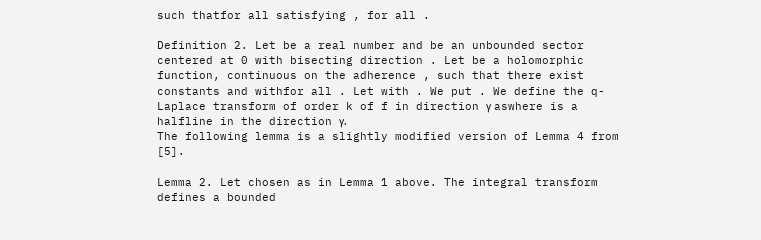such thatfor all satisfying , for all .

Definition 2. Let be a real number and be an unbounded sector centered at 0 with bisecting direction . Let be a holomorphic function, continuous on the adherence , such that there exist constants and withfor all . Let with . We put . We define the q-Laplace transform of order k of f in direction γ aswhere is a halfline in the direction γ.
The following lemma is a slightly modified version of Lemma 4 from [5].

Lemma 2. Let chosen as in Lemma 1 above. The integral transform defines a bounded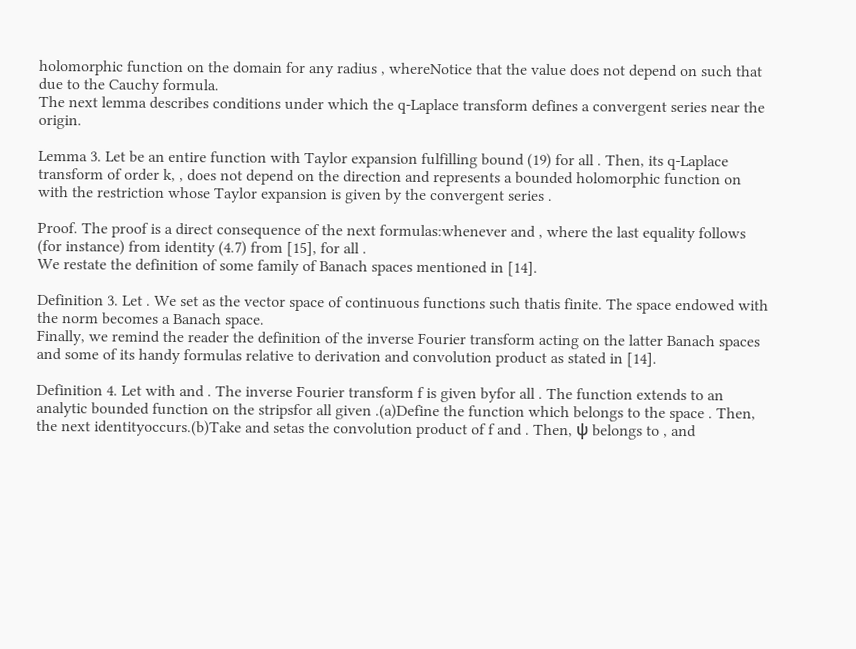holomorphic function on the domain for any radius , whereNotice that the value does not depend on such that due to the Cauchy formula.
The next lemma describes conditions under which the q-Laplace transform defines a convergent series near the origin.

Lemma 3. Let be an entire function with Taylor expansion fulfilling bound (19) for all . Then, its q-Laplace transform of order k, , does not depend on the direction and represents a bounded holomorphic function on with the restriction whose Taylor expansion is given by the convergent series .

Proof. The proof is a direct consequence of the next formulas:whenever and , where the last equality follows (for instance) from identity (4.7) from [15], for all .
We restate the definition of some family of Banach spaces mentioned in [14].

Definition 3. Let . We set as the vector space of continuous functions such thatis finite. The space endowed with the norm becomes a Banach space.
Finally, we remind the reader the definition of the inverse Fourier transform acting on the latter Banach spaces and some of its handy formulas relative to derivation and convolution product as stated in [14].

Definition 4. Let with and . The inverse Fourier transform f is given byfor all . The function extends to an analytic bounded function on the stripsfor all given .(a)Define the function which belongs to the space . Then, the next identityoccurs.(b)Take and setas the convolution product of f and . Then, ψ belongs to , and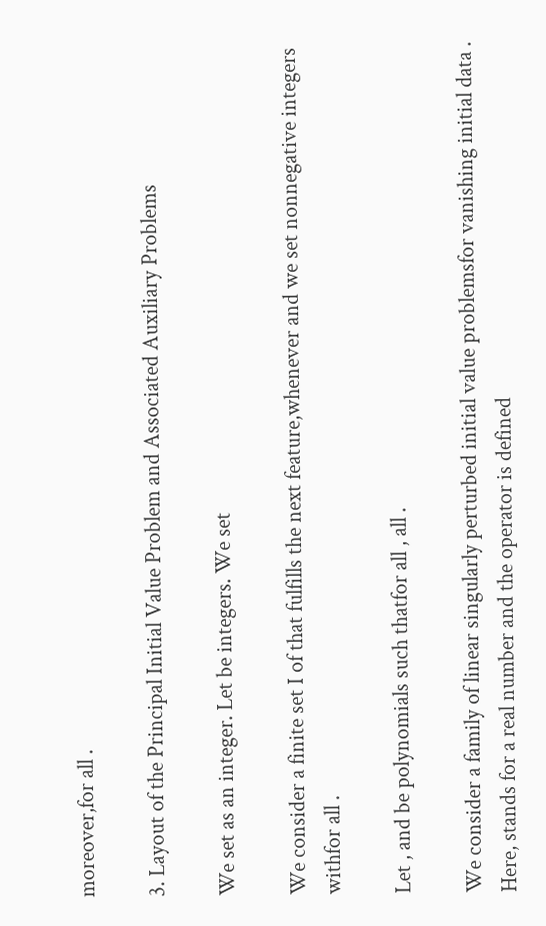moreover,for all .

3. Layout of the Principal Initial Value Problem and Associated Auxiliary Problems

We set as an integer. Let be integers. We set

We consider a finite set I of that fulfills the next feature,whenever and we set nonnegative integers withfor all .

Let , and be polynomials such thatfor all , all .

We consider a family of linear singularly perturbed initial value problemsfor vanishing initial data . Here, stands for a real number and the operator is defined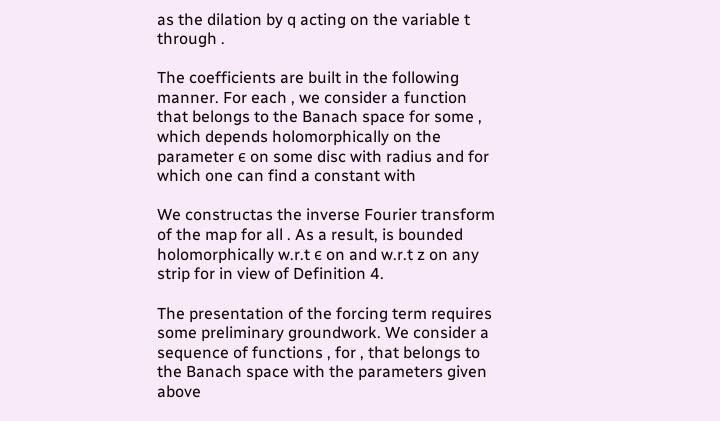as the dilation by q acting on the variable t through .

The coefficients are built in the following manner. For each , we consider a function that belongs to the Banach space for some , which depends holomorphically on the parameter ϵ on some disc with radius and for which one can find a constant with

We constructas the inverse Fourier transform of the map for all . As a result, is bounded holomorphically w.r.t ϵ on and w.r.t z on any strip for in view of Definition 4.

The presentation of the forcing term requires some preliminary groundwork. We consider a sequence of functions , for , that belongs to the Banach space with the parameters given above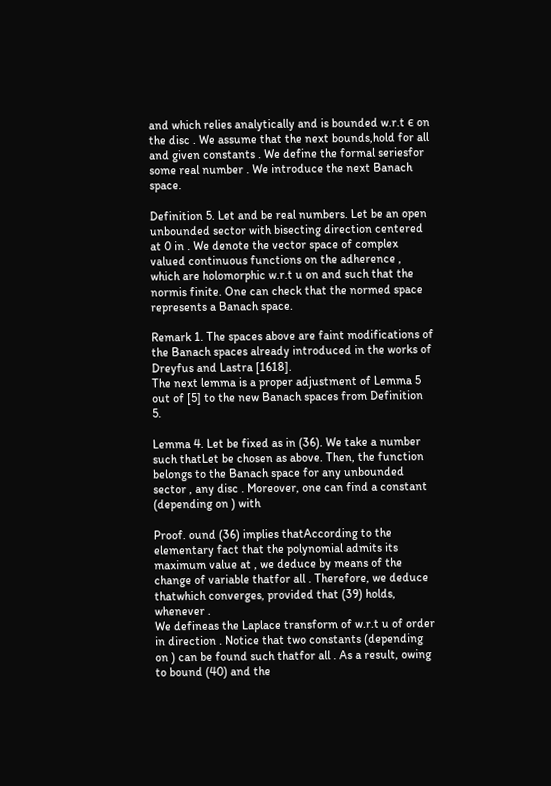and which relies analytically and is bounded w.r.t ϵ on the disc . We assume that the next bounds,hold for all and given constants . We define the formal seriesfor some real number . We introduce the next Banach space.

Definition 5. Let and be real numbers. Let be an open unbounded sector with bisecting direction centered at 0 in . We denote the vector space of complex valued continuous functions on the adherence , which are holomorphic w.r.t u on and such that the normis finite. One can check that the normed space represents a Banach space.

Remark 1. The spaces above are faint modifications of the Banach spaces already introduced in the works of Dreyfus and Lastra [1618].
The next lemma is a proper adjustment of Lemma 5 out of [5] to the new Banach spaces from Definition 5.

Lemma 4. Let be fixed as in (36). We take a number such thatLet be chosen as above. Then, the function belongs to the Banach space for any unbounded sector , any disc . Moreover, one can find a constant (depending on ) with

Proof. ound (36) implies thatAccording to the elementary fact that the polynomial admits its maximum value at , we deduce by means of the change of variable thatfor all . Therefore, we deduce thatwhich converges, provided that (39) holds, whenever .
We defineas the Laplace transform of w.r.t u of order in direction . Notice that two constants (depending on ) can be found such thatfor all . As a result, owing to bound (40) and the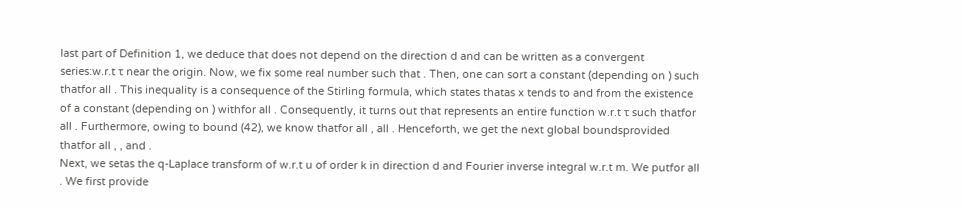last part of Definition 1, we deduce that does not depend on the direction d and can be written as a convergent series:w.r.t τ near the origin. Now, we fix some real number such that . Then, one can sort a constant (depending on ) such thatfor all . This inequality is a consequence of the Stirling formula, which states thatas x tends to and from the existence of a constant (depending on ) withfor all . Consequently, it turns out that represents an entire function w.r.t τ such thatfor all . Furthermore, owing to bound (42), we know thatfor all , all . Henceforth, we get the next global boundsprovided thatfor all , , and .
Next, we setas the q-Laplace transform of w.r.t u of order k in direction d and Fourier inverse integral w.r.t m. We putfor all . We first provide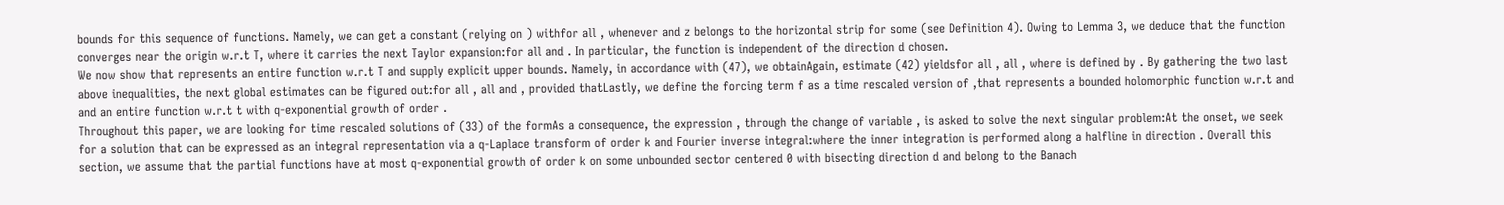bounds for this sequence of functions. Namely, we can get a constant (relying on ) withfor all , whenever and z belongs to the horizontal strip for some (see Definition 4). Owing to Lemma 3, we deduce that the function converges near the origin w.r.t T, where it carries the next Taylor expansion:for all and . In particular, the function is independent of the direction d chosen.
We now show that represents an entire function w.r.t T and supply explicit upper bounds. Namely, in accordance with (47), we obtainAgain, estimate (42) yieldsfor all , all , where is defined by . By gathering the two last above inequalities, the next global estimates can be figured out:for all , all and , provided thatLastly, we define the forcing term f as a time rescaled version of ,that represents a bounded holomorphic function w.r.t and and an entire function w.r.t t with q-exponential growth of order .
Throughout this paper, we are looking for time rescaled solutions of (33) of the formAs a consequence, the expression , through the change of variable , is asked to solve the next singular problem:At the onset, we seek for a solution that can be expressed as an integral representation via a q-Laplace transform of order k and Fourier inverse integral:where the inner integration is performed along a halfline in direction . Overall this section, we assume that the partial functions have at most q-exponential growth of order k on some unbounded sector centered 0 with bisecting direction d and belong to the Banach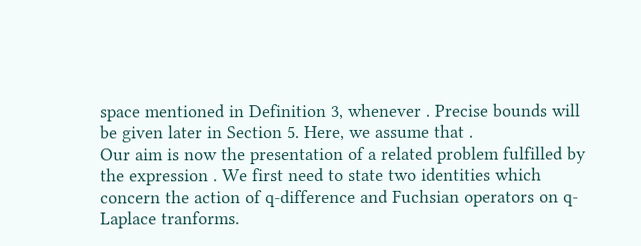space mentioned in Definition 3, whenever . Precise bounds will be given later in Section 5. Here, we assume that .
Our aim is now the presentation of a related problem fulfilled by the expression . We first need to state two identities which concern the action of q-difference and Fuchsian operators on q-Laplace tranforms.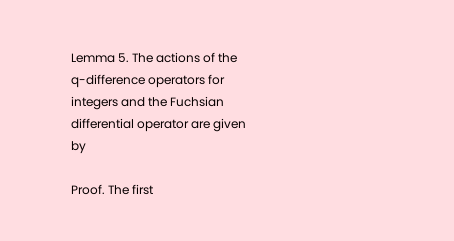Lemma 5. The actions of the q-difference operators for integers and the Fuchsian differential operator are given by

Proof. The first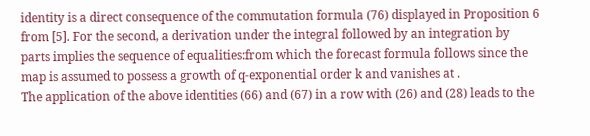identity is a direct consequence of the commutation formula (76) displayed in Proposition 6 from [5]. For the second, a derivation under the integral followed by an integration by parts implies the sequence of equalities:from which the forecast formula follows since the map is assumed to possess a growth of q-exponential order k and vanishes at .
The application of the above identities (66) and (67) in a row with (26) and (28) leads to the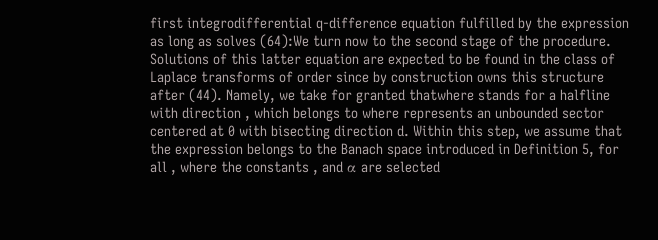first integrodifferential q-difference equation fulfilled by the expression as long as solves (64):We turn now to the second stage of the procedure. Solutions of this latter equation are expected to be found in the class of Laplace transforms of order since by construction owns this structure after (44). Namely, we take for granted thatwhere stands for a halfline with direction , which belongs to where represents an unbounded sector centered at 0 with bisecting direction d. Within this step, we assume that the expression belongs to the Banach space introduced in Definition 5, for all , where the constants , and α are selected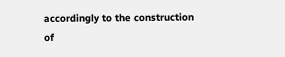accordingly to the construction of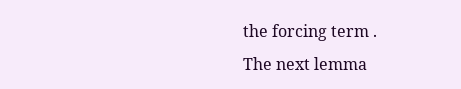the forcing term .
The next lemma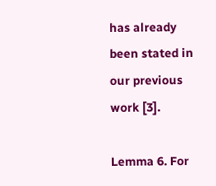has already been stated in our previous work [3].

Lemma 6. For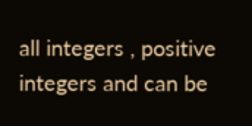all integers , positive integers and can be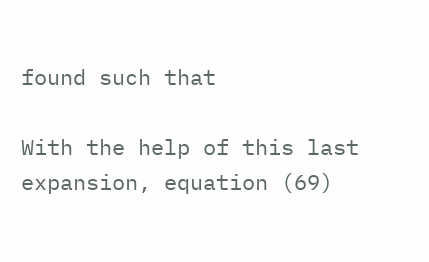found such that

With the help of this last expansion, equation (69)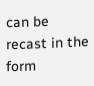can be recast in the form